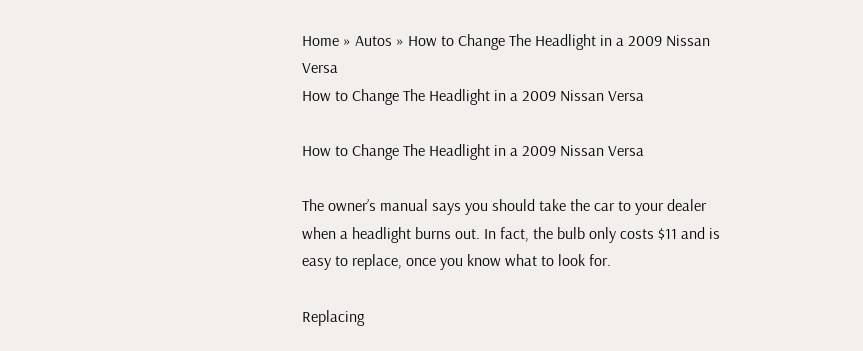Home » Autos » How to Change The Headlight in a 2009 Nissan Versa
How to Change The Headlight in a 2009 Nissan Versa

How to Change The Headlight in a 2009 Nissan Versa

The owner’s manual says you should take the car to your dealer when a headlight burns out. In fact, the bulb only costs $11 and is easy to replace, once you know what to look for.

Replacing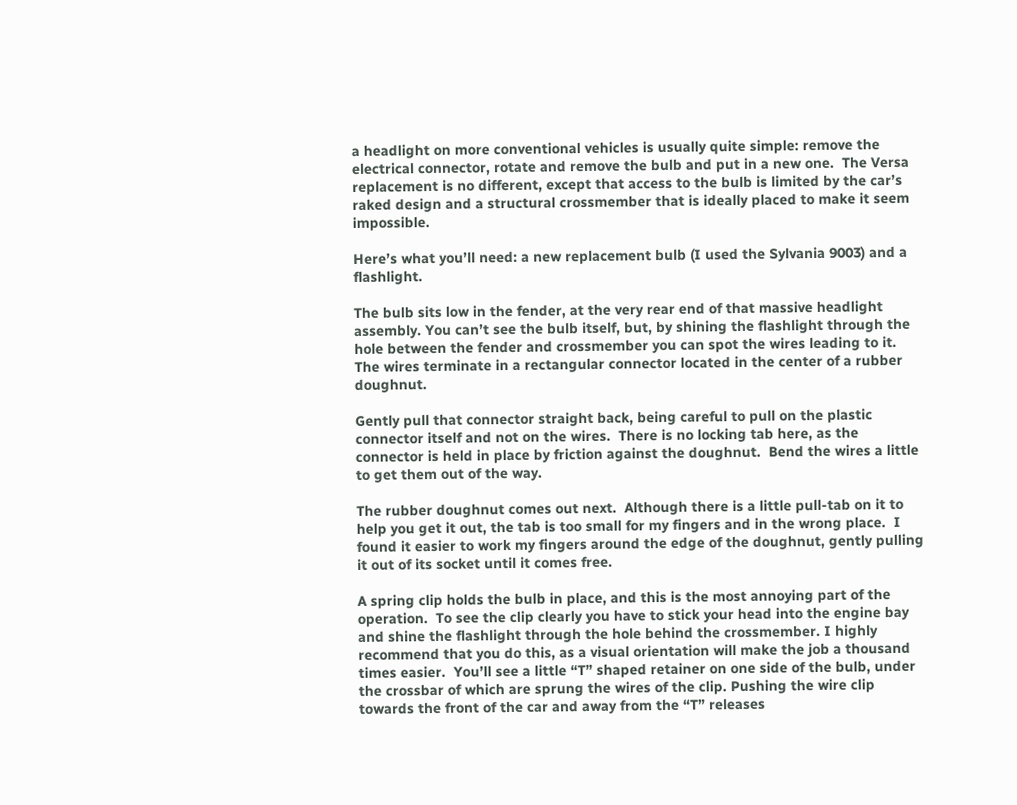a headlight on more conventional vehicles is usually quite simple: remove the electrical connector, rotate and remove the bulb and put in a new one.  The Versa replacement is no different, except that access to the bulb is limited by the car’s raked design and a structural crossmember that is ideally placed to make it seem impossible.

Here’s what you’ll need: a new replacement bulb (I used the Sylvania 9003) and a flashlight.

The bulb sits low in the fender, at the very rear end of that massive headlight assembly. You can’t see the bulb itself, but, by shining the flashlight through the hole between the fender and crossmember you can spot the wires leading to it. The wires terminate in a rectangular connector located in the center of a rubber doughnut.

Gently pull that connector straight back, being careful to pull on the plastic connector itself and not on the wires.  There is no locking tab here, as the connector is held in place by friction against the doughnut.  Bend the wires a little to get them out of the way.

The rubber doughnut comes out next.  Although there is a little pull-tab on it to help you get it out, the tab is too small for my fingers and in the wrong place.  I found it easier to work my fingers around the edge of the doughnut, gently pulling it out of its socket until it comes free.

A spring clip holds the bulb in place, and this is the most annoying part of the operation.  To see the clip clearly you have to stick your head into the engine bay and shine the flashlight through the hole behind the crossmember. I highly recommend that you do this, as a visual orientation will make the job a thousand times easier.  You’ll see a little “T” shaped retainer on one side of the bulb, under the crossbar of which are sprung the wires of the clip. Pushing the wire clip towards the front of the car and away from the “T” releases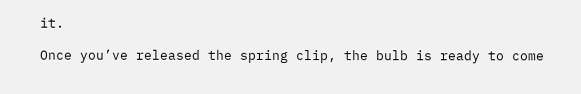it.

Once you’ve released the spring clip, the bulb is ready to come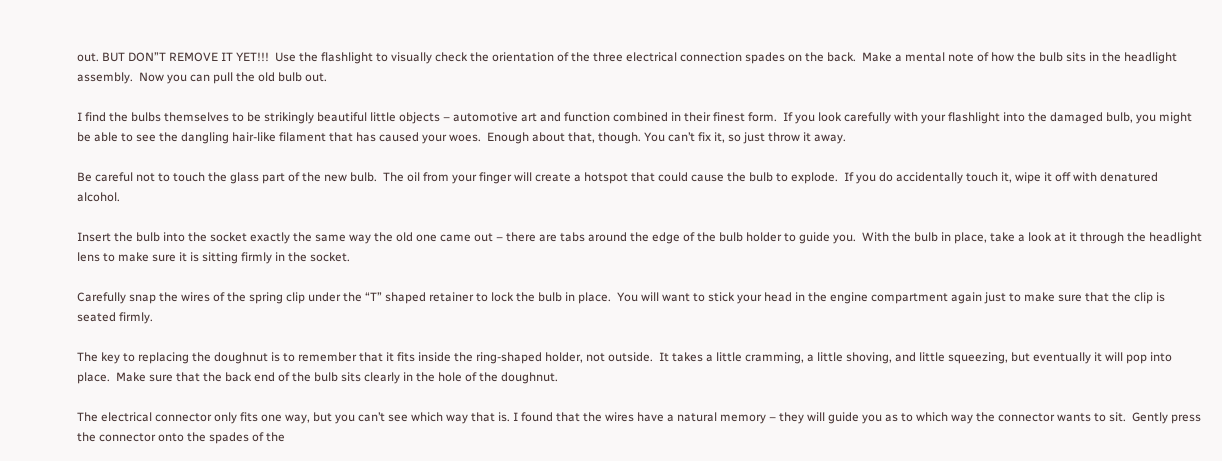out. BUT DON”T REMOVE IT YET!!!  Use the flashlight to visually check the orientation of the three electrical connection spades on the back.  Make a mental note of how the bulb sits in the headlight assembly.  Now you can pull the old bulb out.

I find the bulbs themselves to be strikingly beautiful little objects – automotive art and function combined in their finest form.  If you look carefully with your flashlight into the damaged bulb, you might be able to see the dangling hair-like filament that has caused your woes.  Enough about that, though. You can’t fix it, so just throw it away.

Be careful not to touch the glass part of the new bulb.  The oil from your finger will create a hotspot that could cause the bulb to explode.  If you do accidentally touch it, wipe it off with denatured alcohol.

Insert the bulb into the socket exactly the same way the old one came out – there are tabs around the edge of the bulb holder to guide you.  With the bulb in place, take a look at it through the headlight lens to make sure it is sitting firmly in the socket.

Carefully snap the wires of the spring clip under the “T” shaped retainer to lock the bulb in place.  You will want to stick your head in the engine compartment again just to make sure that the clip is seated firmly.

The key to replacing the doughnut is to remember that it fits inside the ring-shaped holder, not outside.  It takes a little cramming, a little shoving, and little squeezing, but eventually it will pop into place.  Make sure that the back end of the bulb sits clearly in the hole of the doughnut.

The electrical connector only fits one way, but you can’t see which way that is. I found that the wires have a natural memory – they will guide you as to which way the connector wants to sit.  Gently press the connector onto the spades of the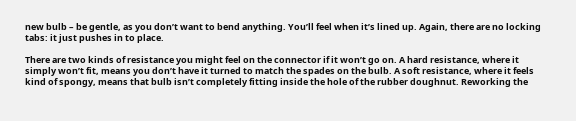new bulb – be gentle, as you don’t want to bend anything. You’ll feel when it’s lined up. Again, there are no locking tabs: it just pushes in to place.

There are two kinds of resistance you might feel on the connector if it won’t go on. A hard resistance, where it simply won’t fit, means you don’t have it turned to match the spades on the bulb. A soft resistance, where it feels kind of spongy, means that bulb isn’t completely fitting inside the hole of the rubber doughnut. Reworking the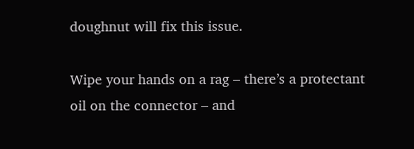doughnut will fix this issue.

Wipe your hands on a rag – there’s a protectant oil on the connector – and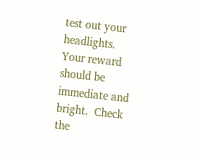test out your headlights.  Your reward should be immediate and bright.  Check the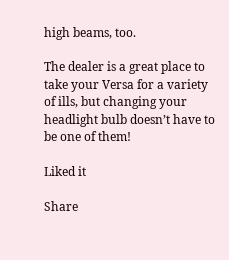high beams, too.

The dealer is a great place to take your Versa for a variety of ills, but changing your headlight bulb doesn’t have to be one of them!

Liked it

Share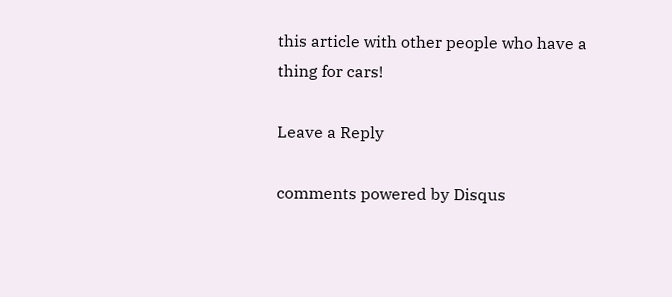this article with other people who have a thing for cars!

Leave a Reply

comments powered by Disqus